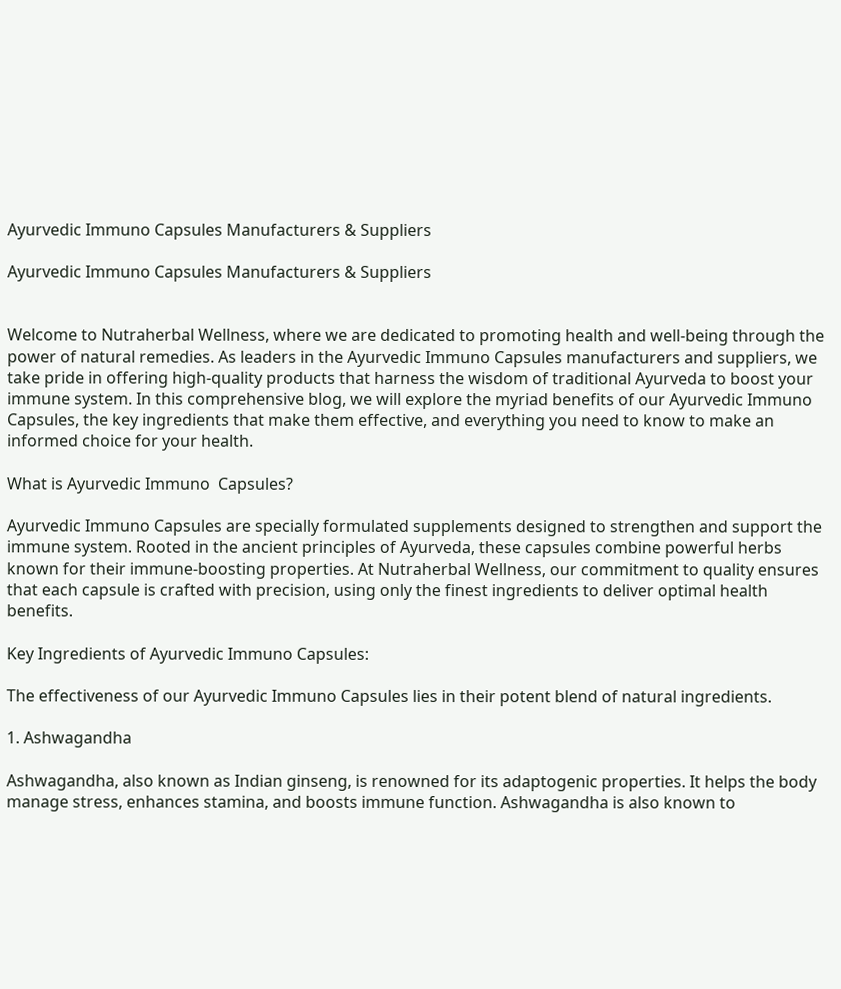Ayurvedic Immuno Capsules Manufacturers & Suppliers

Ayurvedic Immuno Capsules Manufacturers & Suppliers


Welcome to Nutraherbal Wellness, where we are dedicated to promoting health and well-being through the power of natural remedies. As leaders in the Ayurvedic Immuno Capsules manufacturers and suppliers, we take pride in offering high-quality products that harness the wisdom of traditional Ayurveda to boost your immune system. In this comprehensive blog, we will explore the myriad benefits of our Ayurvedic Immuno Capsules, the key ingredients that make them effective, and everything you need to know to make an informed choice for your health.

What is Ayurvedic Immuno  Capsules?

Ayurvedic Immuno Capsules are specially formulated supplements designed to strengthen and support the immune system. Rooted in the ancient principles of Ayurveda, these capsules combine powerful herbs known for their immune-boosting properties. At Nutraherbal Wellness, our commitment to quality ensures that each capsule is crafted with precision, using only the finest ingredients to deliver optimal health benefits.

Key Ingredients of Ayurvedic Immuno Capsules:

The effectiveness of our Ayurvedic Immuno Capsules lies in their potent blend of natural ingredients.

1. Ashwagandha

Ashwagandha, also known as Indian ginseng, is renowned for its adaptogenic properties. It helps the body manage stress, enhances stamina, and boosts immune function. Ashwagandha is also known to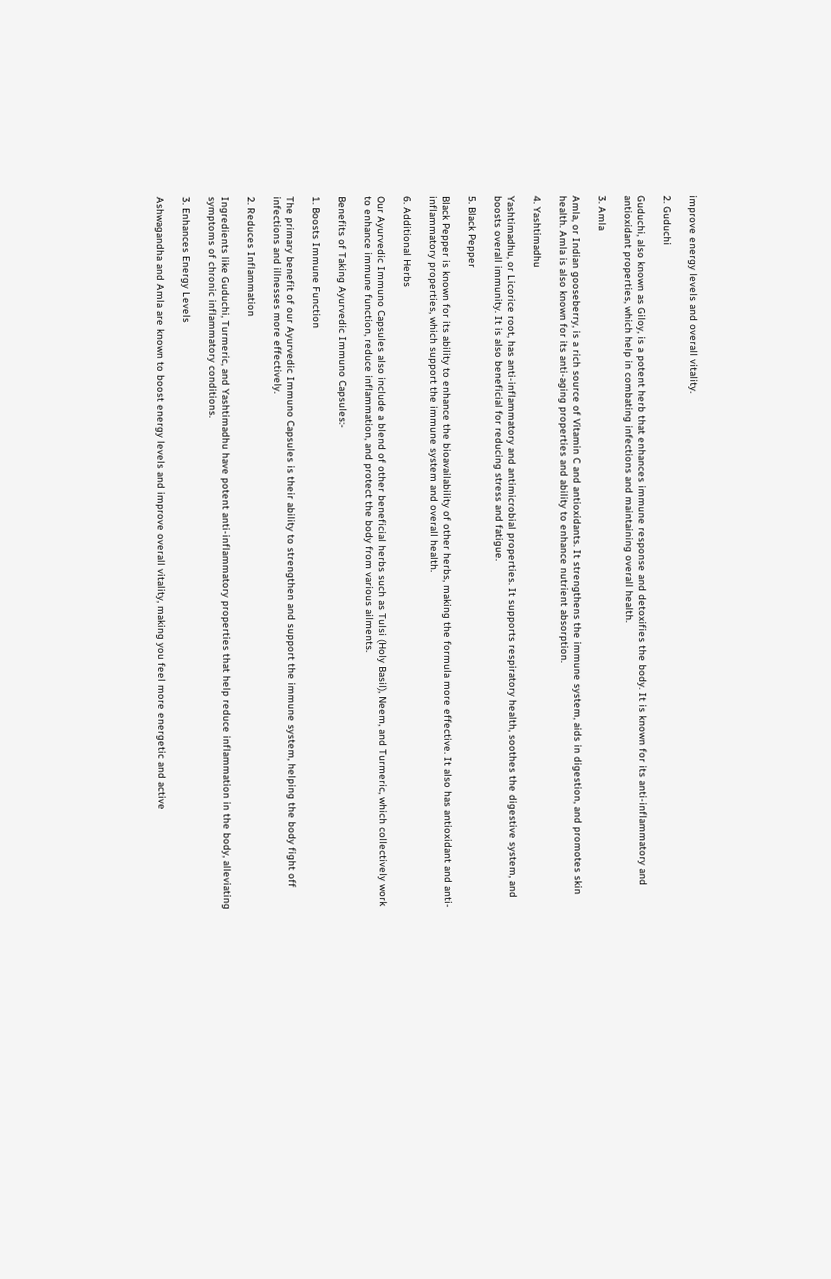improve energy levels and overall vitality.

2. Guduchi

Guduchi, also known as Giloy, is a potent herb that enhances immune response and detoxifies the body. It is known for its anti-inflammatory and antioxidant properties, which help in combating infections and maintaining overall health.

3. Amla

Amla, or Indian gooseberry, is a rich source of Vitamin C and antioxidants. It strengthens the immune system, aids in digestion, and promotes skin health. Amla is also known for its anti-aging properties and ability to enhance nutrient absorption.

4. Yashtimadhu

Yashtimadhu, or Licorice root, has anti-inflammatory and antimicrobial properties. It supports respiratory health, soothes the digestive system, and boosts overall immunity. It is also beneficial for reducing stress and fatigue.

5. Black Pepper

Black Pepper is known for its ability to enhance the bioavailability of other herbs, making the formula more effective. It also has antioxidant and anti-inflammatory properties, which support the immune system and overall health.

6. Additional Herbs

Our Ayurvedic Immuno Capsules also include a blend of other beneficial herbs such as Tulsi (Holy Basil), Neem, and Turmeric, which collectively work to enhance immune function, reduce inflammation, and protect the body from various ailments.

Benefits of Taking Ayurvedic Immuno Capsules:-

1. Boosts Immune Function

The primary benefit of our Ayurvedic Immuno Capsules is their ability to strengthen and support the immune system, helping the body fight off infections and illnesses more effectively.

2. Reduces Inflammation

Ingredients like Guduchi, Turmeric, and Yashtimadhu have potent anti-inflammatory properties that help reduce inflammation in the body, alleviating symptoms of chronic inflammatory conditions.

3. Enhances Energy Levels

Ashwagandha and Amla are known to boost energy levels and improve overall vitality, making you feel more energetic and active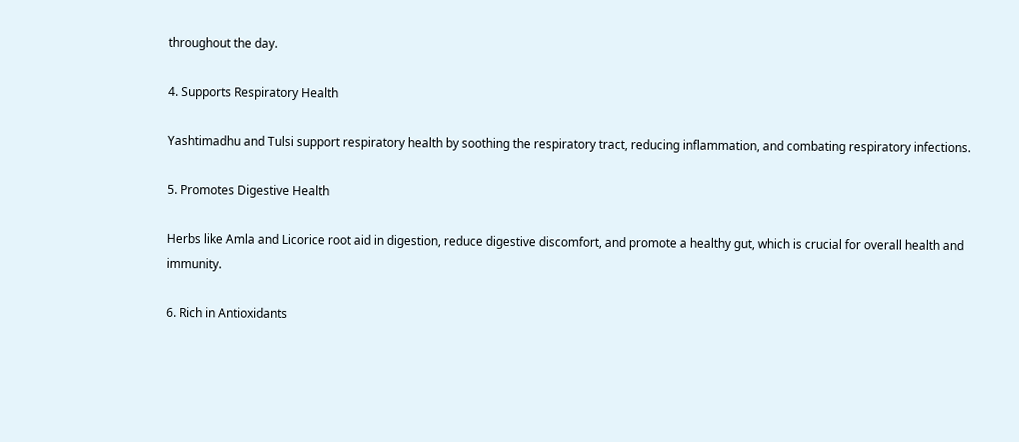throughout the day.

4. Supports Respiratory Health

Yashtimadhu and Tulsi support respiratory health by soothing the respiratory tract, reducing inflammation, and combating respiratory infections.

5. Promotes Digestive Health

Herbs like Amla and Licorice root aid in digestion, reduce digestive discomfort, and promote a healthy gut, which is crucial for overall health and immunity.

6. Rich in Antioxidants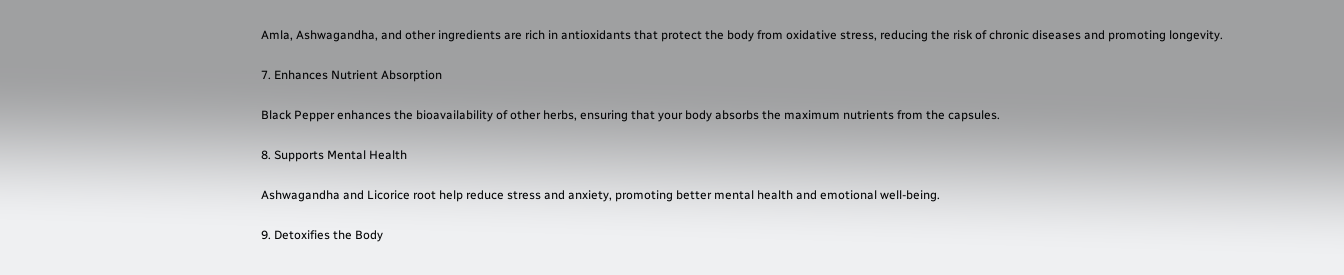Amla, Ashwagandha, and other ingredients are rich in antioxidants that protect the body from oxidative stress, reducing the risk of chronic diseases and promoting longevity.

7. Enhances Nutrient Absorption

Black Pepper enhances the bioavailability of other herbs, ensuring that your body absorbs the maximum nutrients from the capsules.

8. Supports Mental Health

Ashwagandha and Licorice root help reduce stress and anxiety, promoting better mental health and emotional well-being.

9. Detoxifies the Body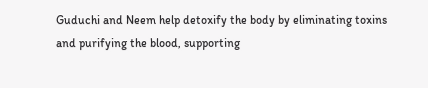Guduchi and Neem help detoxify the body by eliminating toxins and purifying the blood, supporting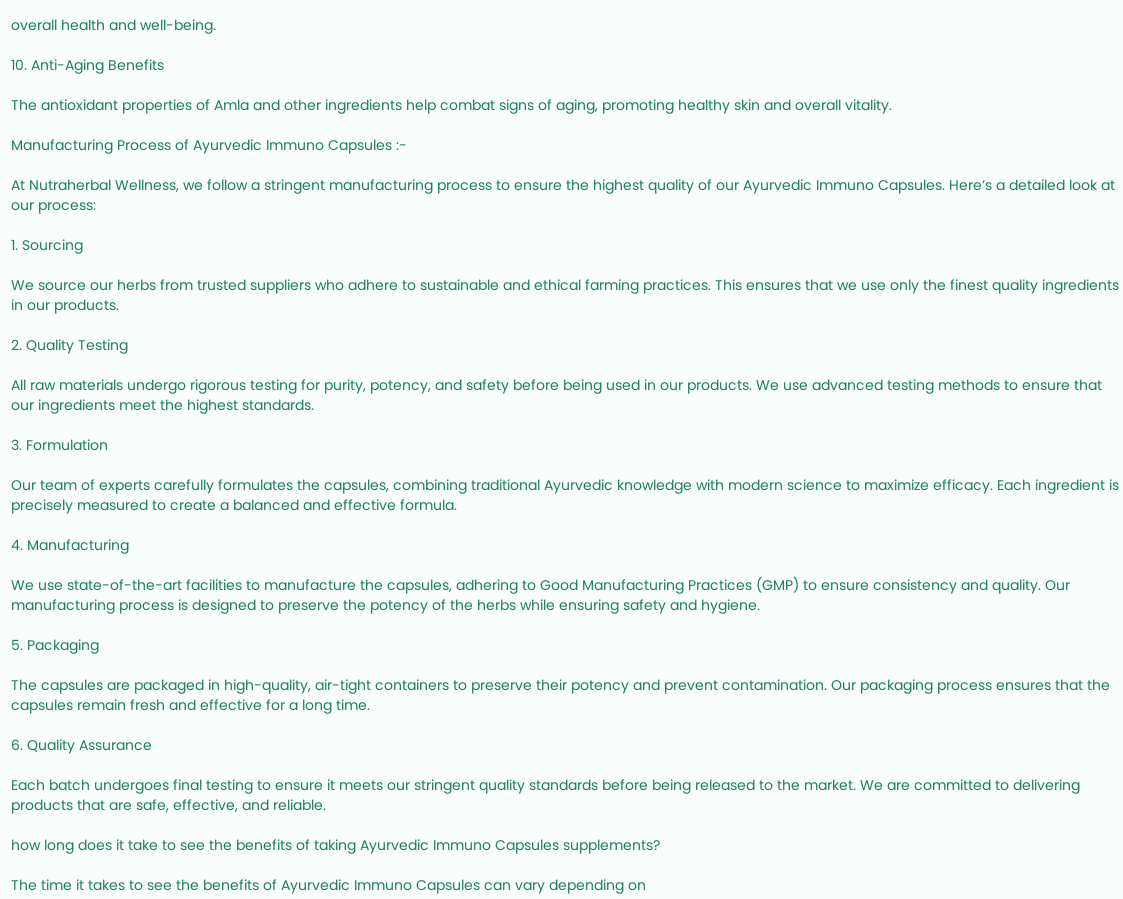overall health and well-being.

10. Anti-Aging Benefits

The antioxidant properties of Amla and other ingredients help combat signs of aging, promoting healthy skin and overall vitality.

Manufacturing Process of Ayurvedic Immuno Capsules :-

At Nutraherbal Wellness, we follow a stringent manufacturing process to ensure the highest quality of our Ayurvedic Immuno Capsules. Here’s a detailed look at our process:

1. Sourcing

We source our herbs from trusted suppliers who adhere to sustainable and ethical farming practices. This ensures that we use only the finest quality ingredients in our products.

2. Quality Testing

All raw materials undergo rigorous testing for purity, potency, and safety before being used in our products. We use advanced testing methods to ensure that our ingredients meet the highest standards.

3. Formulation

Our team of experts carefully formulates the capsules, combining traditional Ayurvedic knowledge with modern science to maximize efficacy. Each ingredient is precisely measured to create a balanced and effective formula.

4. Manufacturing

We use state-of-the-art facilities to manufacture the capsules, adhering to Good Manufacturing Practices (GMP) to ensure consistency and quality. Our manufacturing process is designed to preserve the potency of the herbs while ensuring safety and hygiene.

5. Packaging

The capsules are packaged in high-quality, air-tight containers to preserve their potency and prevent contamination. Our packaging process ensures that the capsules remain fresh and effective for a long time.

6. Quality Assurance

Each batch undergoes final testing to ensure it meets our stringent quality standards before being released to the market. We are committed to delivering products that are safe, effective, and reliable.

how long does it take to see the benefits of taking Ayurvedic Immuno Capsules supplements?

The time it takes to see the benefits of Ayurvedic Immuno Capsules can vary depending on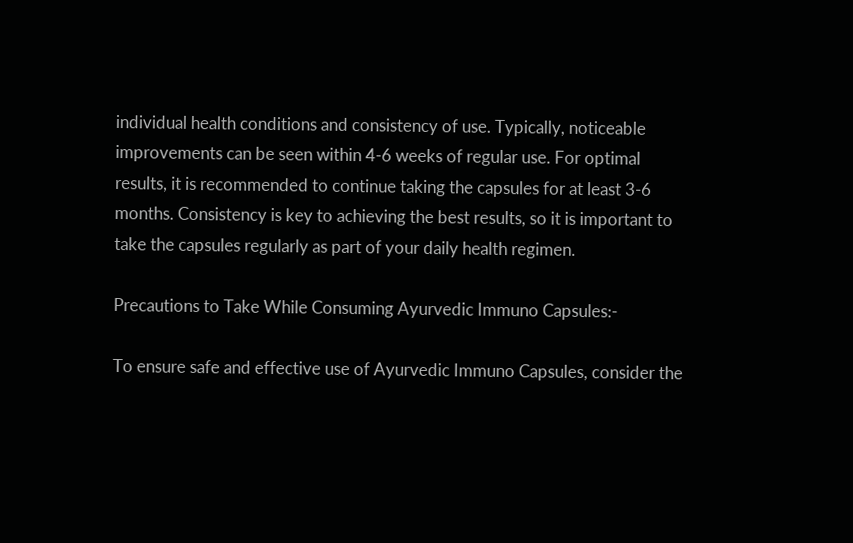individual health conditions and consistency of use. Typically, noticeable improvements can be seen within 4-6 weeks of regular use. For optimal results, it is recommended to continue taking the capsules for at least 3-6 months. Consistency is key to achieving the best results, so it is important to take the capsules regularly as part of your daily health regimen.

Precautions to Take While Consuming Ayurvedic Immuno Capsules:-

To ensure safe and effective use of Ayurvedic Immuno Capsules, consider the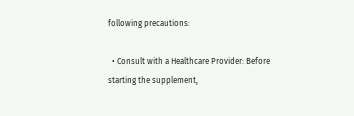following precautions:

  • Consult with a Healthcare Provider: Before starting the supplement,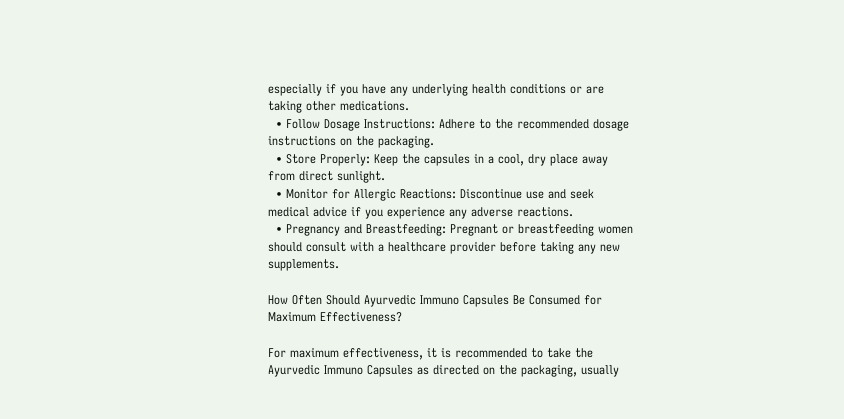especially if you have any underlying health conditions or are taking other medications.
  • Follow Dosage Instructions: Adhere to the recommended dosage instructions on the packaging.
  • Store Properly: Keep the capsules in a cool, dry place away from direct sunlight.
  • Monitor for Allergic Reactions: Discontinue use and seek medical advice if you experience any adverse reactions.
  • Pregnancy and Breastfeeding: Pregnant or breastfeeding women should consult with a healthcare provider before taking any new supplements.

How Often Should Ayurvedic Immuno Capsules Be Consumed for Maximum Effectiveness?

For maximum effectiveness, it is recommended to take the Ayurvedic Immuno Capsules as directed on the packaging, usually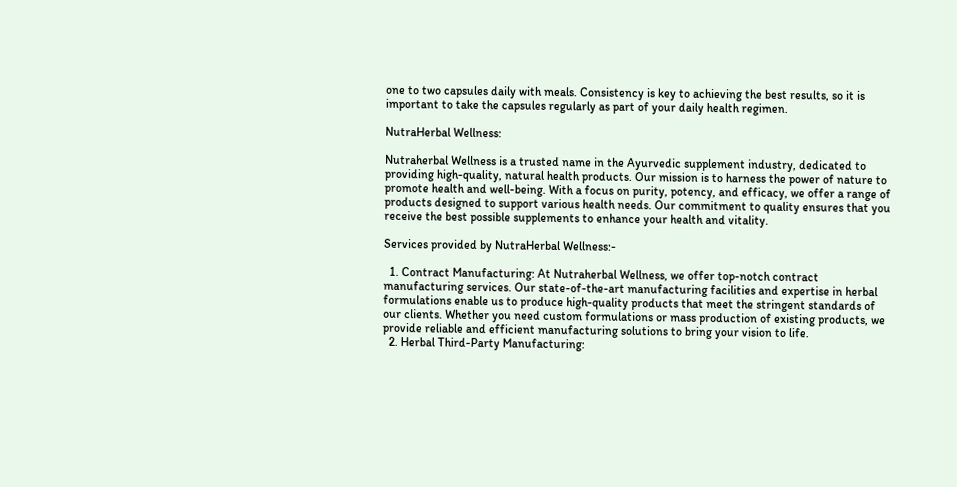one to two capsules daily with meals. Consistency is key to achieving the best results, so it is important to take the capsules regularly as part of your daily health regimen.

NutraHerbal Wellness:

Nutraherbal Wellness is a trusted name in the Ayurvedic supplement industry, dedicated to providing high-quality, natural health products. Our mission is to harness the power of nature to promote health and well-being. With a focus on purity, potency, and efficacy, we offer a range of products designed to support various health needs. Our commitment to quality ensures that you receive the best possible supplements to enhance your health and vitality.

Services provided by NutraHerbal Wellness:-

  1. Contract Manufacturing: At Nutraherbal Wellness, we offer top-notch contract manufacturing services. Our state-of-the-art manufacturing facilities and expertise in herbal formulations enable us to produce high-quality products that meet the stringent standards of our clients. Whether you need custom formulations or mass production of existing products, we provide reliable and efficient manufacturing solutions to bring your vision to life.
  2. Herbal Third-Party Manufacturing: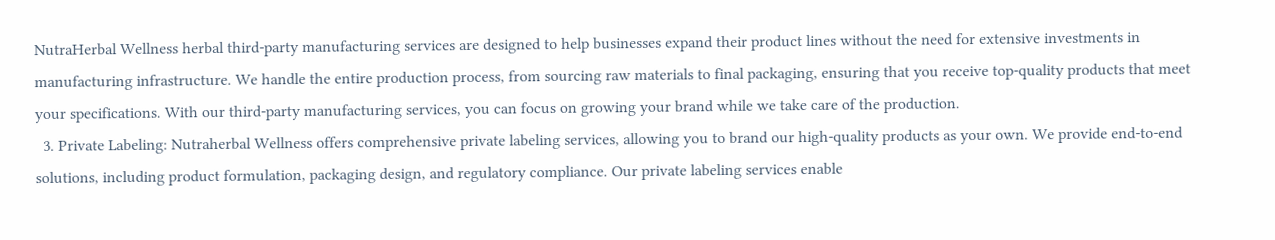NutraHerbal Wellness herbal third-party manufacturing services are designed to help businesses expand their product lines without the need for extensive investments in manufacturing infrastructure. We handle the entire production process, from sourcing raw materials to final packaging, ensuring that you receive top-quality products that meet your specifications. With our third-party manufacturing services, you can focus on growing your brand while we take care of the production.
  3. Private Labeling: Nutraherbal Wellness offers comprehensive private labeling services, allowing you to brand our high-quality products as your own. We provide end-to-end solutions, including product formulation, packaging design, and regulatory compliance. Our private labeling services enable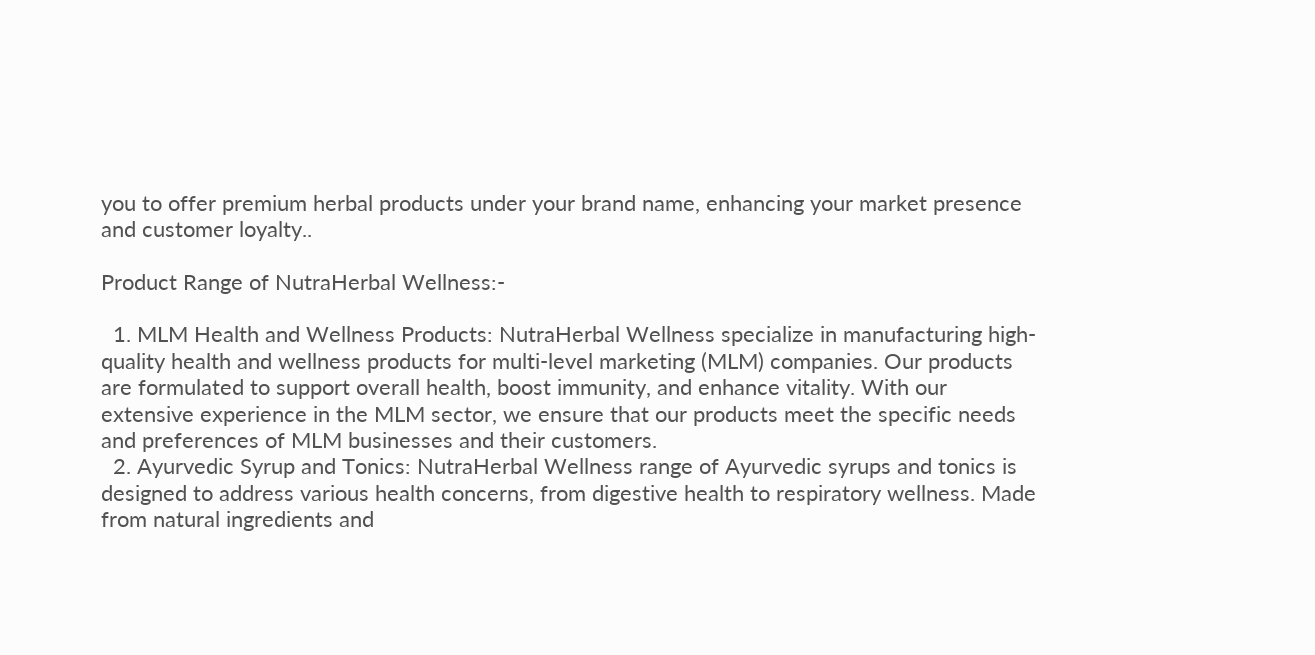you to offer premium herbal products under your brand name, enhancing your market presence and customer loyalty..

Product Range of NutraHerbal Wellness:-

  1. MLM Health and Wellness Products: NutraHerbal Wellness specialize in manufacturing high-quality health and wellness products for multi-level marketing (MLM) companies. Our products are formulated to support overall health, boost immunity, and enhance vitality. With our extensive experience in the MLM sector, we ensure that our products meet the specific needs and preferences of MLM businesses and their customers.
  2. Ayurvedic Syrup and Tonics: NutraHerbal Wellness range of Ayurvedic syrups and tonics is designed to address various health concerns, from digestive health to respiratory wellness. Made from natural ingredients and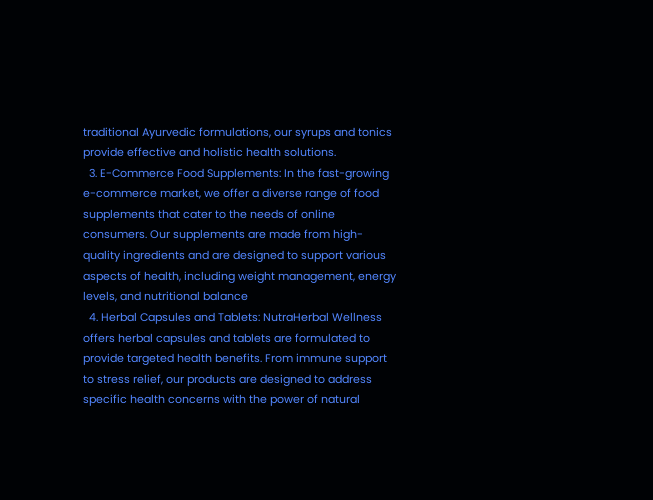traditional Ayurvedic formulations, our syrups and tonics provide effective and holistic health solutions.
  3. E-Commerce Food Supplements: In the fast-growing e-commerce market, we offer a diverse range of food supplements that cater to the needs of online consumers. Our supplements are made from high-quality ingredients and are designed to support various aspects of health, including weight management, energy levels, and nutritional balance
  4. Herbal Capsules and Tablets: NutraHerbal Wellness offers herbal capsules and tablets are formulated to provide targeted health benefits. From immune support to stress relief, our products are designed to address specific health concerns with the power of natural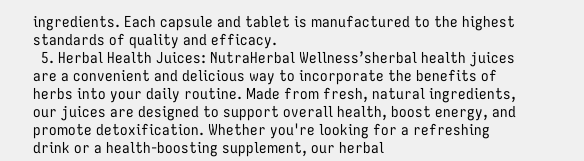ingredients. Each capsule and tablet is manufactured to the highest standards of quality and efficacy.
  5. Herbal Health Juices: NutraHerbal Wellness’sherbal health juices are a convenient and delicious way to incorporate the benefits of herbs into your daily routine. Made from fresh, natural ingredients, our juices are designed to support overall health, boost energy, and promote detoxification. Whether you're looking for a refreshing drink or a health-boosting supplement, our herbal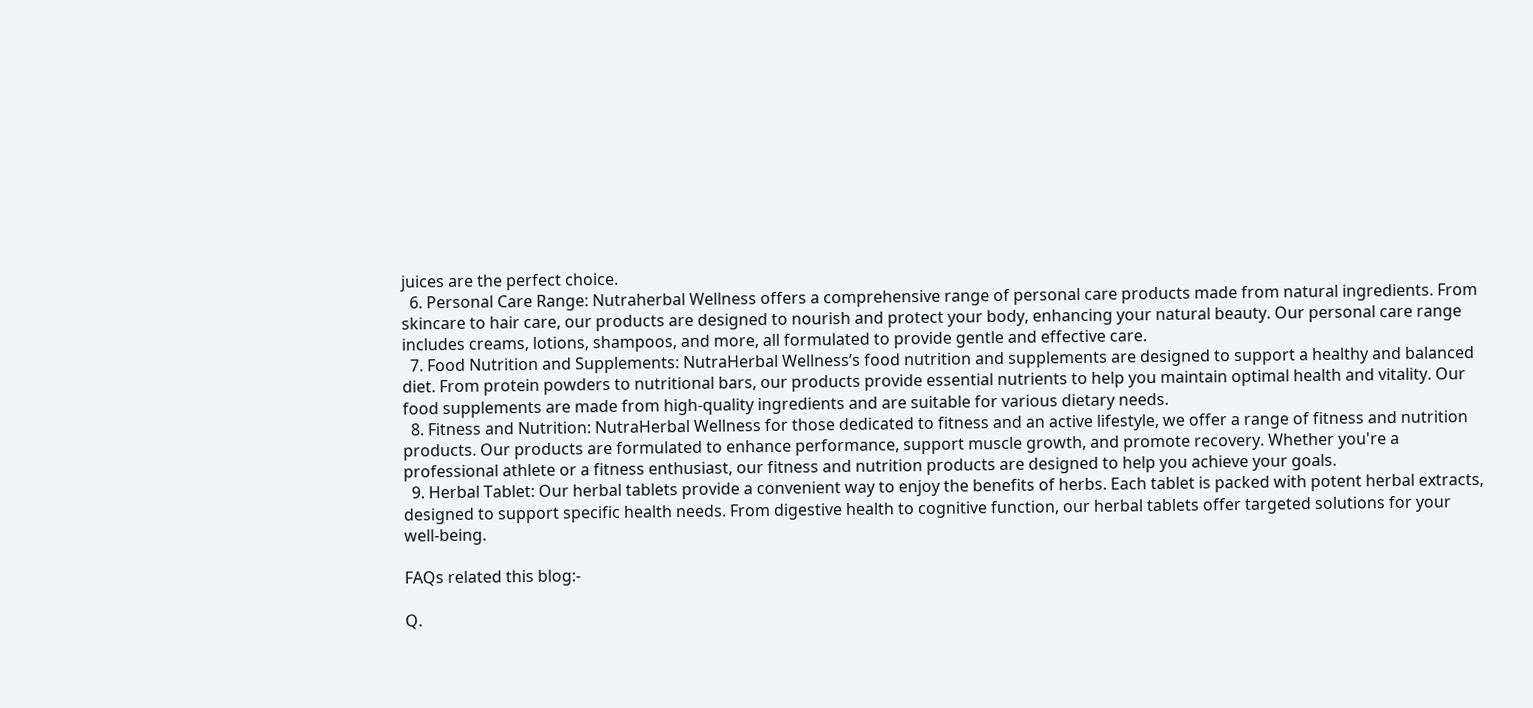juices are the perfect choice.
  6. Personal Care Range: Nutraherbal Wellness offers a comprehensive range of personal care products made from natural ingredients. From skincare to hair care, our products are designed to nourish and protect your body, enhancing your natural beauty. Our personal care range includes creams, lotions, shampoos, and more, all formulated to provide gentle and effective care.
  7. Food Nutrition and Supplements: NutraHerbal Wellness’s food nutrition and supplements are designed to support a healthy and balanced diet. From protein powders to nutritional bars, our products provide essential nutrients to help you maintain optimal health and vitality. Our food supplements are made from high-quality ingredients and are suitable for various dietary needs.
  8. Fitness and Nutrition: NutraHerbal Wellness for those dedicated to fitness and an active lifestyle, we offer a range of fitness and nutrition products. Our products are formulated to enhance performance, support muscle growth, and promote recovery. Whether you're a professional athlete or a fitness enthusiast, our fitness and nutrition products are designed to help you achieve your goals.
  9. Herbal Tablet: Our herbal tablets provide a convenient way to enjoy the benefits of herbs. Each tablet is packed with potent herbal extracts, designed to support specific health needs. From digestive health to cognitive function, our herbal tablets offer targeted solutions for your well-being.

FAQs related this blog:-

Q.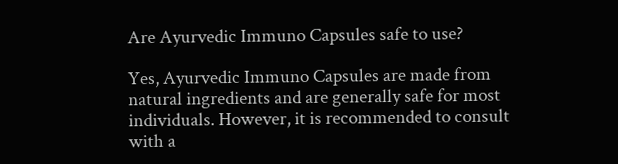Are Ayurvedic Immuno Capsules safe to use?

Yes, Ayurvedic Immuno Capsules are made from natural ingredients and are generally safe for most individuals. However, it is recommended to consult with a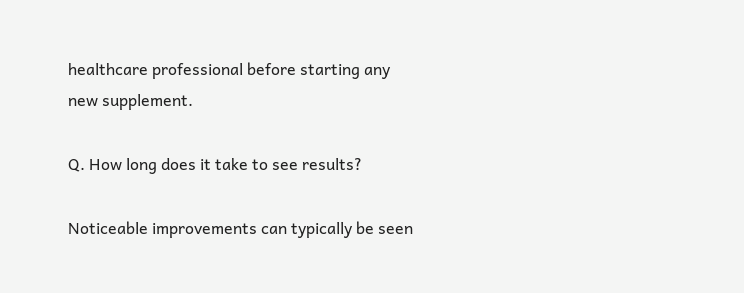healthcare professional before starting any new supplement.

Q. How long does it take to see results?

Noticeable improvements can typically be seen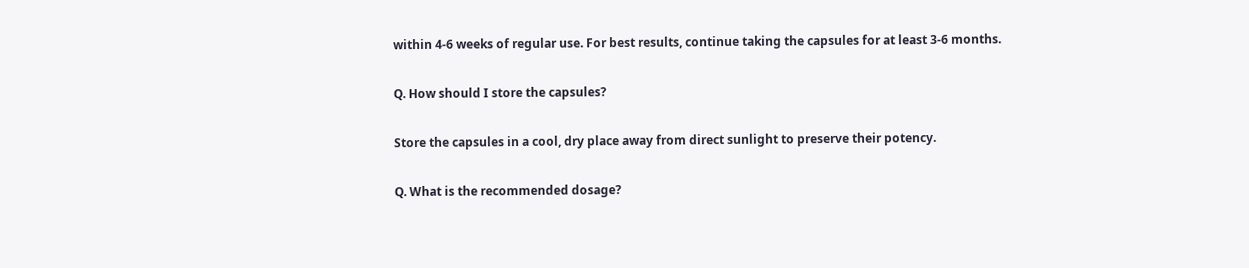within 4-6 weeks of regular use. For best results, continue taking the capsules for at least 3-6 months.

Q. How should I store the capsules?

Store the capsules in a cool, dry place away from direct sunlight to preserve their potency.

Q. What is the recommended dosage?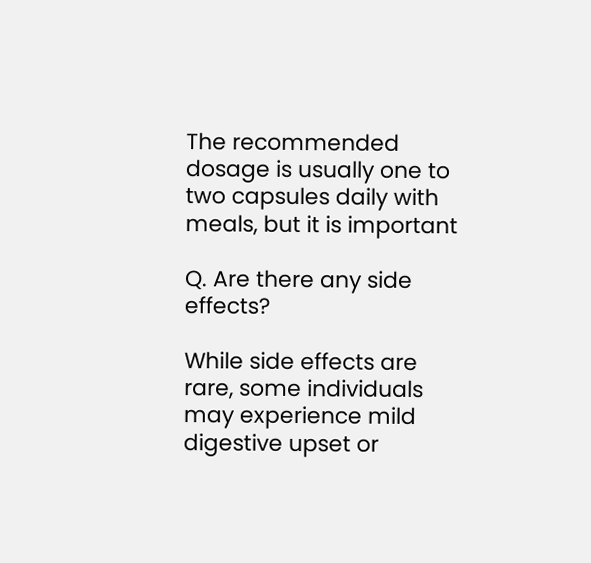The recommended dosage is usually one to two capsules daily with meals, but it is important

Q. Are there any side effects?

While side effects are rare, some individuals may experience mild digestive upset or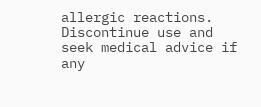allergic reactions. Discontinue use and seek medical advice if any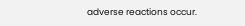adverse reactions occur.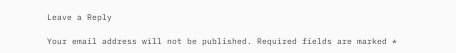Leave a Reply

Your email address will not be published. Required fields are marked *